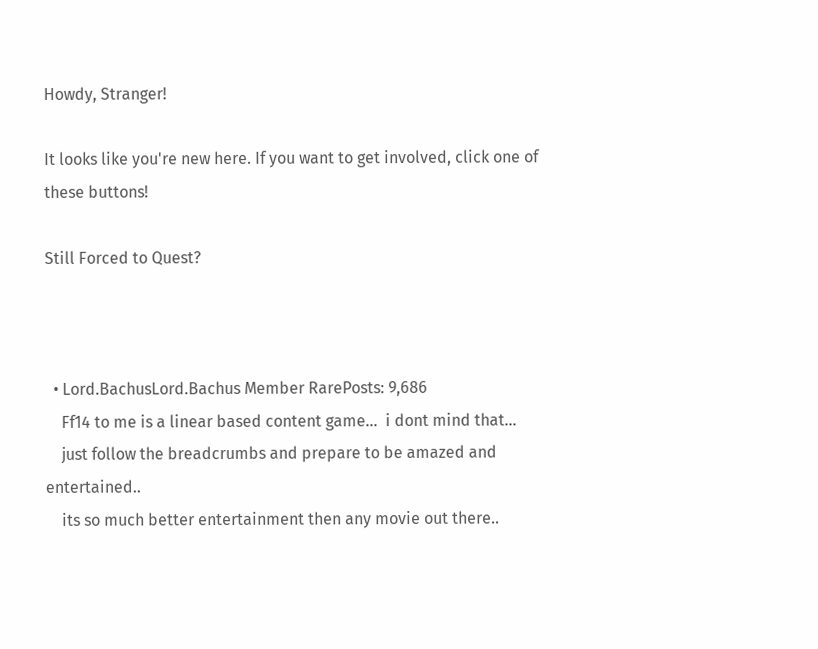Howdy, Stranger!

It looks like you're new here. If you want to get involved, click one of these buttons!

Still Forced to Quest?



  • Lord.BachusLord.Bachus Member RarePosts: 9,686
    Ff14 to me is a linear based content game...  i dont mind that...
    just follow the breadcrumbs and prepare to be amazed and entertained..
    its so much better entertainment then any movie out there..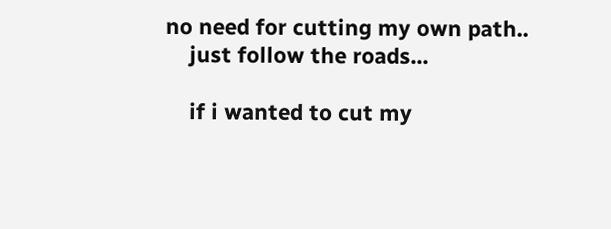no need for cutting my own path..
    just follow the roads...

    if i wanted to cut my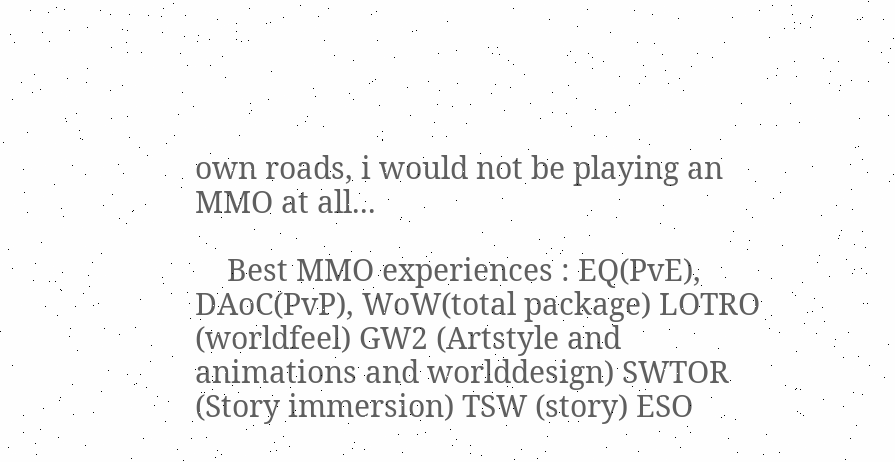own roads, i would not be playing an MMO at all...

    Best MMO experiences : EQ(PvE), DAoC(PvP), WoW(total package) LOTRO (worldfeel) GW2 (Artstyle and animations and worlddesign) SWTOR (Story immersion) TSW (story) ESO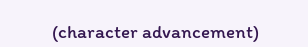(character advancement)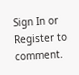Sign In or Register to comment.